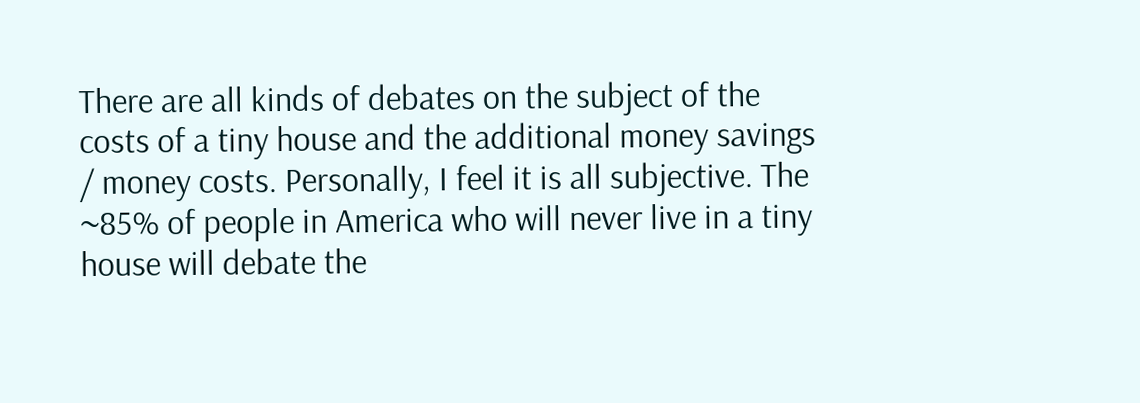There are all kinds of debates on the subject of the costs of a tiny house and the additional money savings / money costs. Personally, I feel it is all subjective. The ~85% of people in America who will never live in a tiny house will debate the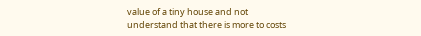value of a tiny house and not understand that there is more to costs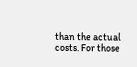than the actual costs. For those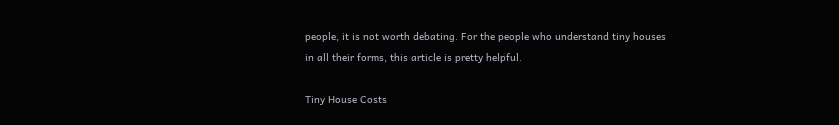people, it is not worth debating. For the people who understand tiny houses in all their forms, this article is pretty helpful.

Tiny House Costs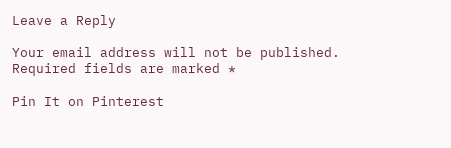Leave a Reply

Your email address will not be published. Required fields are marked *

Pin It on Pinterest